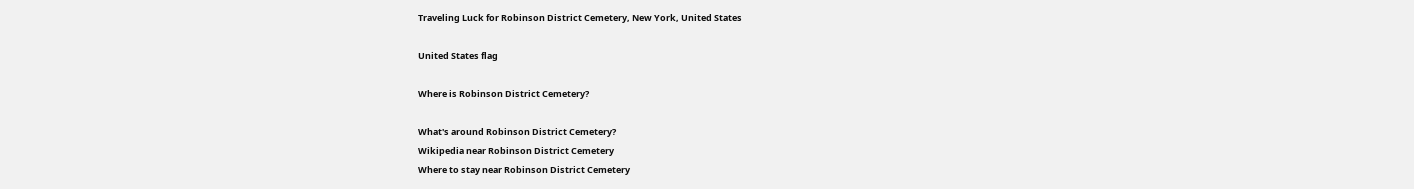Traveling Luck for Robinson District Cemetery, New York, United States

United States flag

Where is Robinson District Cemetery?

What's around Robinson District Cemetery?
Wikipedia near Robinson District Cemetery
Where to stay near Robinson District Cemetery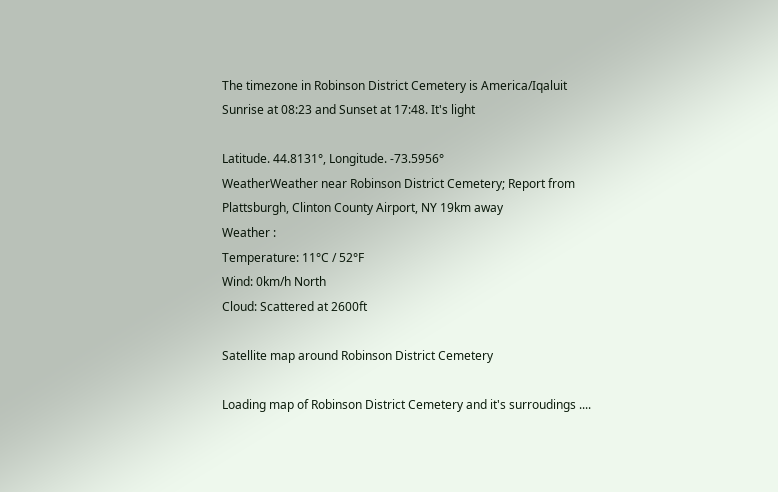The timezone in Robinson District Cemetery is America/Iqaluit
Sunrise at 08:23 and Sunset at 17:48. It's light

Latitude. 44.8131°, Longitude. -73.5956°
WeatherWeather near Robinson District Cemetery; Report from Plattsburgh, Clinton County Airport, NY 19km away
Weather :
Temperature: 11°C / 52°F
Wind: 0km/h North
Cloud: Scattered at 2600ft

Satellite map around Robinson District Cemetery

Loading map of Robinson District Cemetery and it's surroudings ....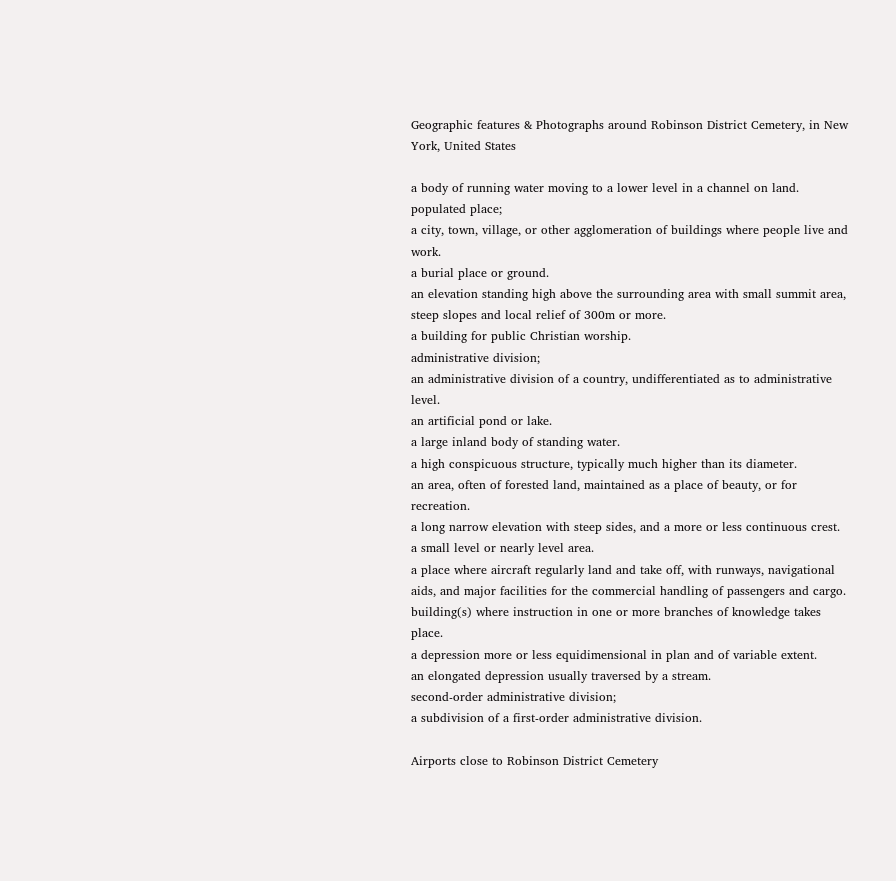Geographic features & Photographs around Robinson District Cemetery, in New York, United States

a body of running water moving to a lower level in a channel on land.
populated place;
a city, town, village, or other agglomeration of buildings where people live and work.
a burial place or ground.
an elevation standing high above the surrounding area with small summit area, steep slopes and local relief of 300m or more.
a building for public Christian worship.
administrative division;
an administrative division of a country, undifferentiated as to administrative level.
an artificial pond or lake.
a large inland body of standing water.
a high conspicuous structure, typically much higher than its diameter.
an area, often of forested land, maintained as a place of beauty, or for recreation.
a long narrow elevation with steep sides, and a more or less continuous crest.
a small level or nearly level area.
a place where aircraft regularly land and take off, with runways, navigational aids, and major facilities for the commercial handling of passengers and cargo.
building(s) where instruction in one or more branches of knowledge takes place.
a depression more or less equidimensional in plan and of variable extent.
an elongated depression usually traversed by a stream.
second-order administrative division;
a subdivision of a first-order administrative division.

Airports close to Robinson District Cemetery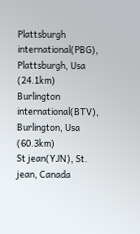Plattsburgh international(PBG), Plattsburgh, Usa (24.1km)
Burlington international(BTV), Burlington, Usa (60.3km)
St jean(YJN), St. jean, Canada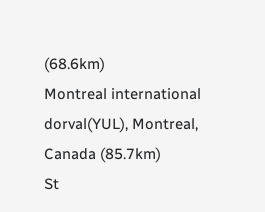(68.6km)
Montreal international dorval(YUL), Montreal, Canada (85.7km)
St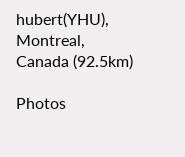hubert(YHU), Montreal, Canada (92.5km)

Photos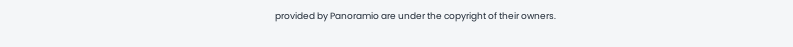provided by Panoramio are under the copyright of their owners.